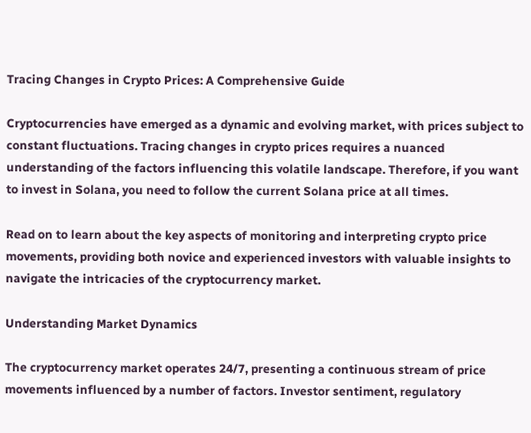Tracing Changes in Crypto Prices: A Comprehensive Guide

Cryptocurrencies have emerged as a dynamic and evolving market, with prices subject to constant fluctuations. Tracing changes in crypto prices requires a nuanced understanding of the factors influencing this volatile landscape. Therefore, if you want to invest in Solana, you need to follow the current Solana price at all times.

Read on to learn about the key aspects of monitoring and interpreting crypto price movements, providing both novice and experienced investors with valuable insights to navigate the intricacies of the cryptocurrency market.

Understanding Market Dynamics

The cryptocurrency market operates 24/7, presenting a continuous stream of price movements influenced by a number of factors. Investor sentiment, regulatory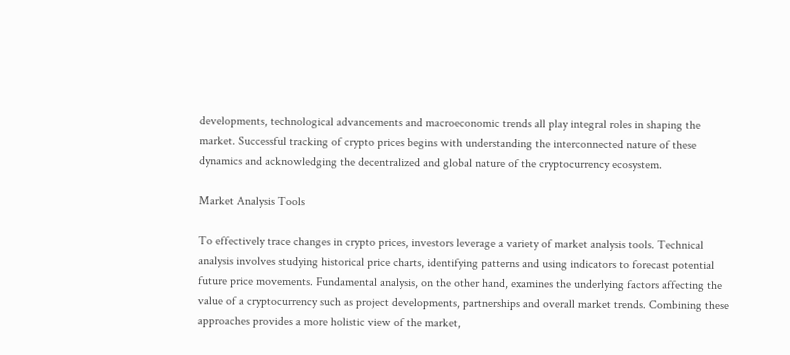developments, technological advancements and macroeconomic trends all play integral roles in shaping the market. Successful tracking of crypto prices begins with understanding the interconnected nature of these dynamics and acknowledging the decentralized and global nature of the cryptocurrency ecosystem.

Market Analysis Tools

To effectively trace changes in crypto prices, investors leverage a variety of market analysis tools. Technical analysis involves studying historical price charts, identifying patterns and using indicators to forecast potential future price movements. Fundamental analysis, on the other hand, examines the underlying factors affecting the value of a cryptocurrency such as project developments, partnerships and overall market trends. Combining these approaches provides a more holistic view of the market,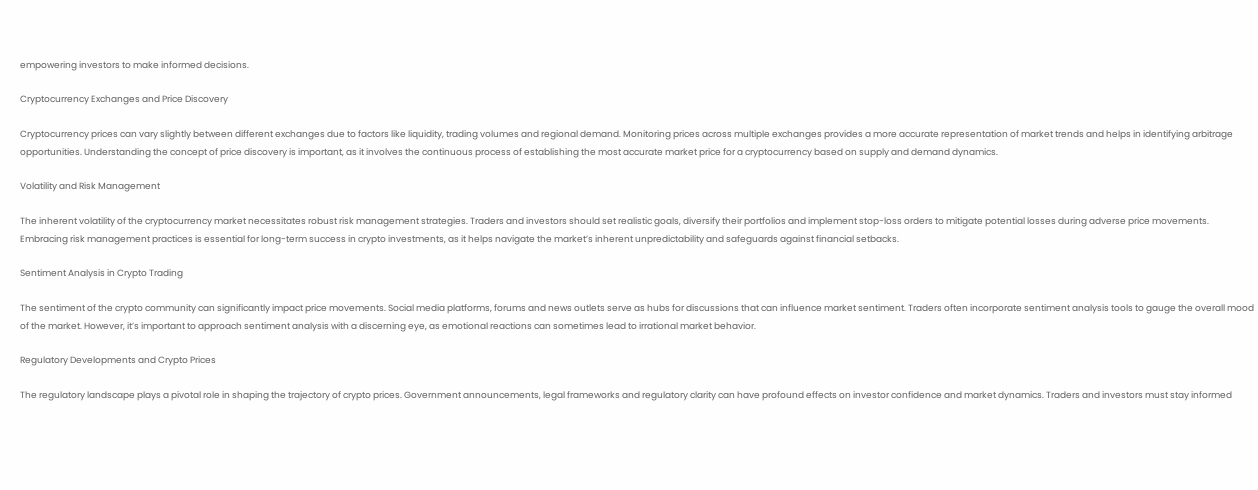empowering investors to make informed decisions.

Cryptocurrency Exchanges and Price Discovery

Cryptocurrency prices can vary slightly between different exchanges due to factors like liquidity, trading volumes and regional demand. Monitoring prices across multiple exchanges provides a more accurate representation of market trends and helps in identifying arbitrage opportunities. Understanding the concept of price discovery is important, as it involves the continuous process of establishing the most accurate market price for a cryptocurrency based on supply and demand dynamics.

Volatility and Risk Management

The inherent volatility of the cryptocurrency market necessitates robust risk management strategies. Traders and investors should set realistic goals, diversify their portfolios and implement stop-loss orders to mitigate potential losses during adverse price movements. Embracing risk management practices is essential for long-term success in crypto investments, as it helps navigate the market’s inherent unpredictability and safeguards against financial setbacks.

Sentiment Analysis in Crypto Trading

The sentiment of the crypto community can significantly impact price movements. Social media platforms, forums and news outlets serve as hubs for discussions that can influence market sentiment. Traders often incorporate sentiment analysis tools to gauge the overall mood of the market. However, it’s important to approach sentiment analysis with a discerning eye, as emotional reactions can sometimes lead to irrational market behavior.

Regulatory Developments and Crypto Prices

The regulatory landscape plays a pivotal role in shaping the trajectory of crypto prices. Government announcements, legal frameworks and regulatory clarity can have profound effects on investor confidence and market dynamics. Traders and investors must stay informed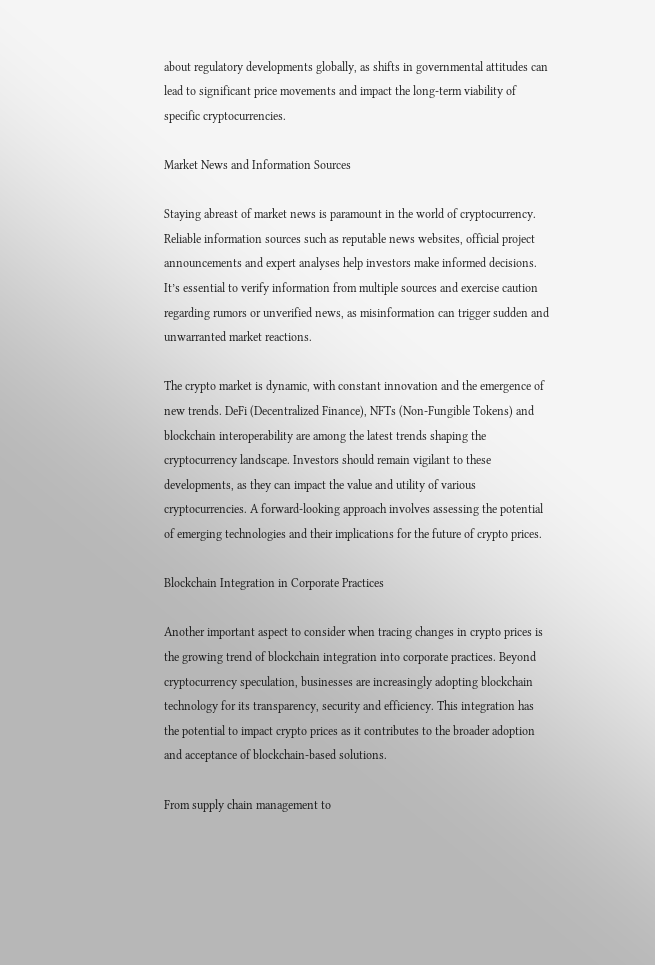about regulatory developments globally, as shifts in governmental attitudes can lead to significant price movements and impact the long-term viability of specific cryptocurrencies.

Market News and Information Sources

Staying abreast of market news is paramount in the world of cryptocurrency. Reliable information sources such as reputable news websites, official project announcements and expert analyses help investors make informed decisions. It’s essential to verify information from multiple sources and exercise caution regarding rumors or unverified news, as misinformation can trigger sudden and unwarranted market reactions.

The crypto market is dynamic, with constant innovation and the emergence of new trends. DeFi (Decentralized Finance), NFTs (Non-Fungible Tokens) and blockchain interoperability are among the latest trends shaping the cryptocurrency landscape. Investors should remain vigilant to these developments, as they can impact the value and utility of various cryptocurrencies. A forward-looking approach involves assessing the potential of emerging technologies and their implications for the future of crypto prices.

Blockchain Integration in Corporate Practices

Another important aspect to consider when tracing changes in crypto prices is the growing trend of blockchain integration into corporate practices. Beyond cryptocurrency speculation, businesses are increasingly adopting blockchain technology for its transparency, security and efficiency. This integration has the potential to impact crypto prices as it contributes to the broader adoption and acceptance of blockchain-based solutions.

From supply chain management to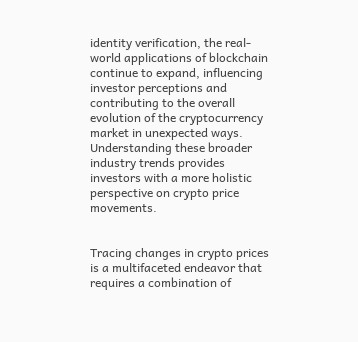identity verification, the real-world applications of blockchain continue to expand, influencing investor perceptions and contributing to the overall evolution of the cryptocurrency market in unexpected ways. Understanding these broader industry trends provides investors with a more holistic perspective on crypto price movements.


Tracing changes in crypto prices is a multifaceted endeavor that requires a combination of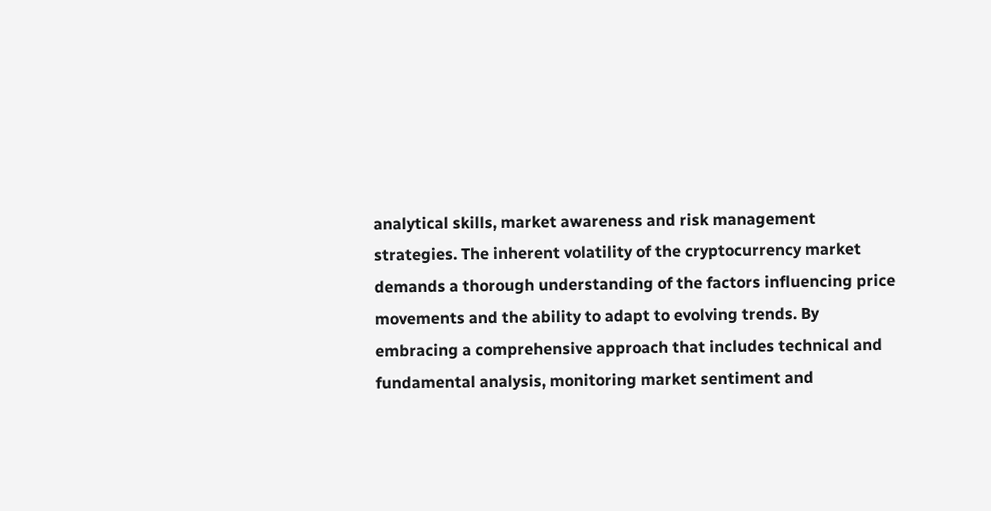analytical skills, market awareness and risk management strategies. The inherent volatility of the cryptocurrency market demands a thorough understanding of the factors influencing price movements and the ability to adapt to evolving trends. By embracing a comprehensive approach that includes technical and fundamental analysis, monitoring market sentiment and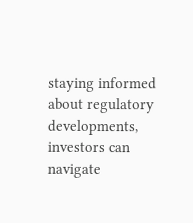staying informed about regulatory developments, investors can navigate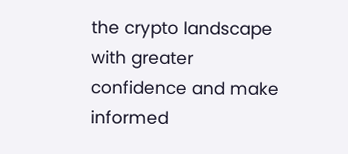the crypto landscape with greater confidence and make informed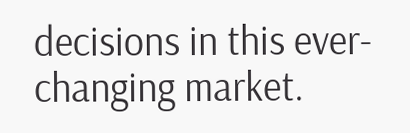decisions in this ever-changing market.